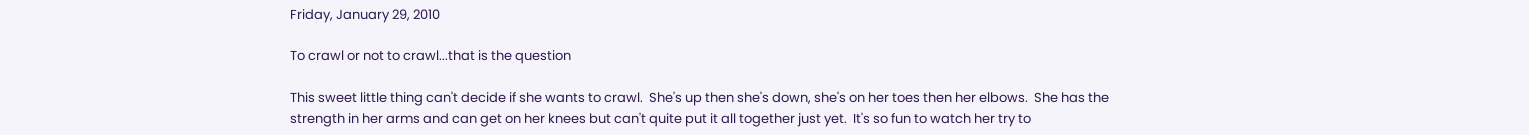Friday, January 29, 2010

To crawl or not to crawl...that is the question

This sweet little thing can't decide if she wants to crawl.  She's up then she's down, she's on her toes then her elbows.  She has the strength in her arms and can get on her knees but can't quite put it all together just yet.  It's so fun to watch her try to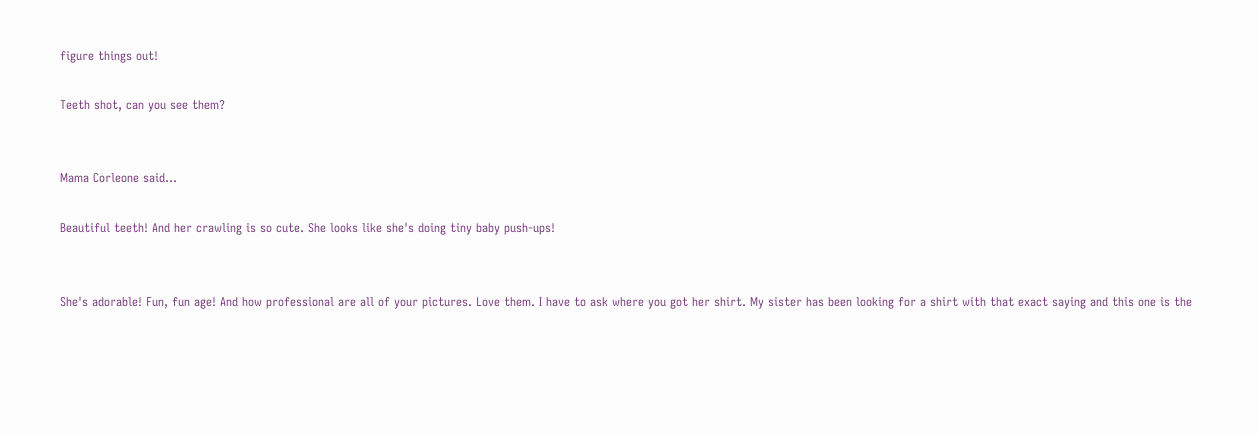figure things out!

Teeth shot, can you see them?


Mama Corleone said...

Beautiful teeth! And her crawling is so cute. She looks like she's doing tiny baby push-ups!


She's adorable! Fun, fun age! And how professional are all of your pictures. Love them. I have to ask where you got her shirt. My sister has been looking for a shirt with that exact saying and this one is the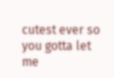cutest ever so you gotta let me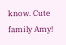know. Cute family Amy!